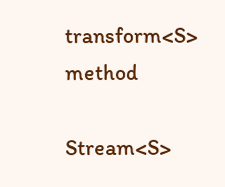transform<S> method

Stream<S>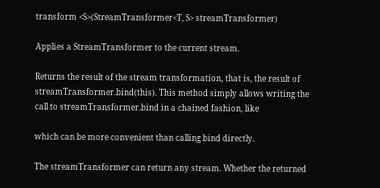transform <S>(StreamTransformer<T, S> streamTransformer)

Applies a StreamTransformer to the current stream.

Returns the result of the stream transformation, that is, the result of streamTransformer.bind(this). This method simply allows writing the call to streamTransformer.bind in a chained fashion, like

which can be more convenient than calling bind directly.

The streamTransformer can return any stream. Whether the returned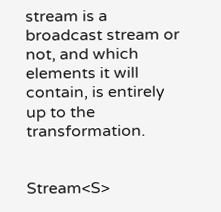stream is a broadcast stream or not, and which elements it will contain, is entirely up to the transformation.


Stream<S>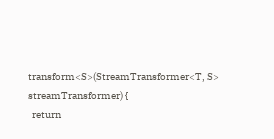transform<S>(StreamTransformer<T, S> streamTransformer) {
  return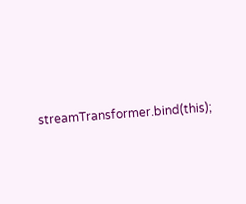streamTransformer.bind(this);